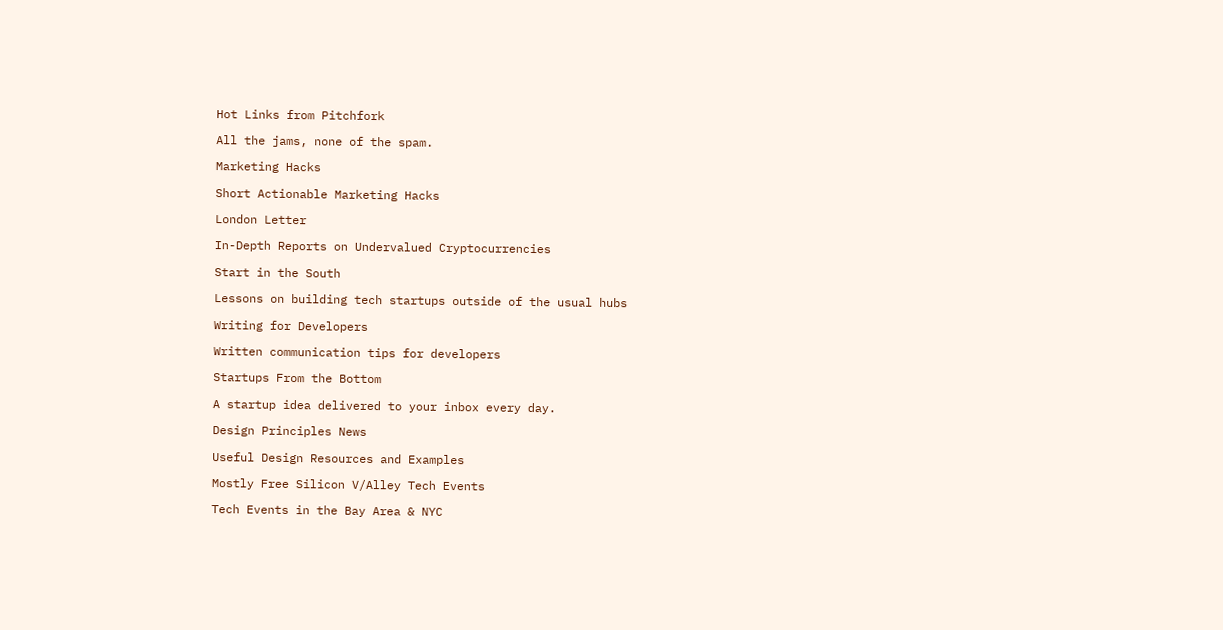Hot Links from Pitchfork

All the jams, none of the spam.

Marketing Hacks

Short Actionable Marketing Hacks

London Letter

In-Depth Reports on Undervalued Cryptocurrencies

Start in the South

Lessons on building tech startups outside of the usual hubs

Writing for Developers

Written communication tips for developers

Startups From the Bottom

A startup idea delivered to your inbox every day.

Design Principles News

Useful Design Resources and Examples

Mostly Free Silicon V/Alley Tech Events

Tech Events in the Bay Area & NYC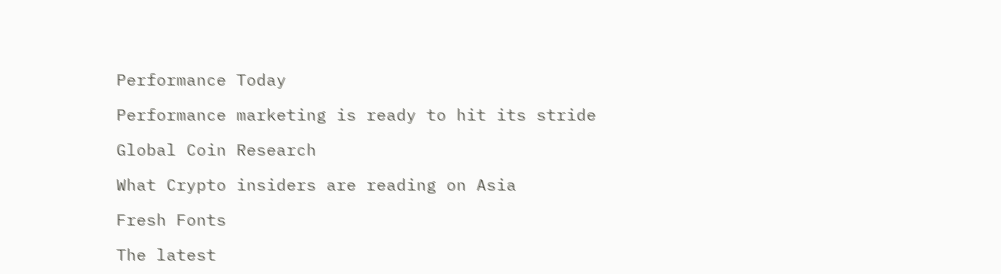Performance Today

Performance marketing is ready to hit its stride

Global Coin Research

What Crypto insiders are reading on Asia

Fresh Fonts

The latest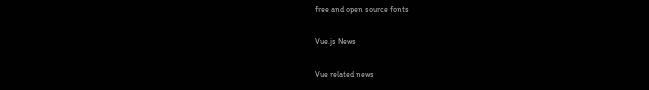free and open source fonts

Vue.js News

Vue related news